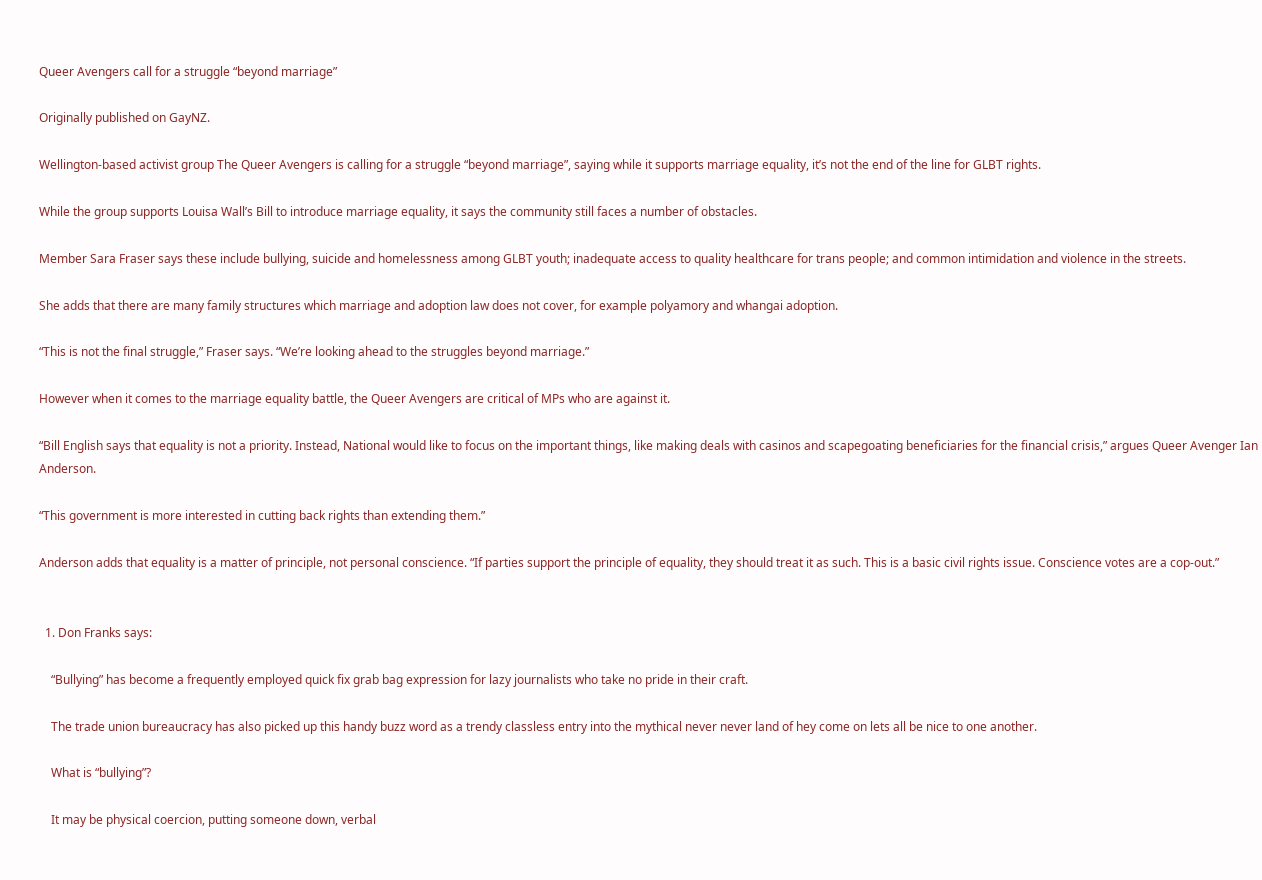Queer Avengers call for a struggle “beyond marriage”

Originally published on GayNZ.

Wellington-based activist group The Queer Avengers is calling for a struggle “beyond marriage”, saying while it supports marriage equality, it’s not the end of the line for GLBT rights.

While the group supports Louisa Wall’s Bill to introduce marriage equality, it says the community still faces a number of obstacles.

Member Sara Fraser says these include bullying, suicide and homelessness among GLBT youth; inadequate access to quality healthcare for trans people; and common intimidation and violence in the streets.

She adds that there are many family structures which marriage and adoption law does not cover, for example polyamory and whangai adoption.

“This is not the final struggle,” Fraser says. “We’re looking ahead to the struggles beyond marriage.”

However when it comes to the marriage equality battle, the Queer Avengers are critical of MPs who are against it.

“Bill English says that equality is not a priority. Instead, National would like to focus on the important things, like making deals with casinos and scapegoating beneficiaries for the financial crisis,” argues Queer Avenger Ian Anderson.

“This government is more interested in cutting back rights than extending them.”

Anderson adds that equality is a matter of principle, not personal conscience. “If parties support the principle of equality, they should treat it as such. This is a basic civil rights issue. Conscience votes are a cop-out.”


  1. Don Franks says:

    “Bullying” has become a frequently employed quick fix grab bag expression for lazy journalists who take no pride in their craft.

    The trade union bureaucracy has also picked up this handy buzz word as a trendy classless entry into the mythical never never land of hey come on lets all be nice to one another.

    What is “bullying”?

    It may be physical coercion, putting someone down, verbal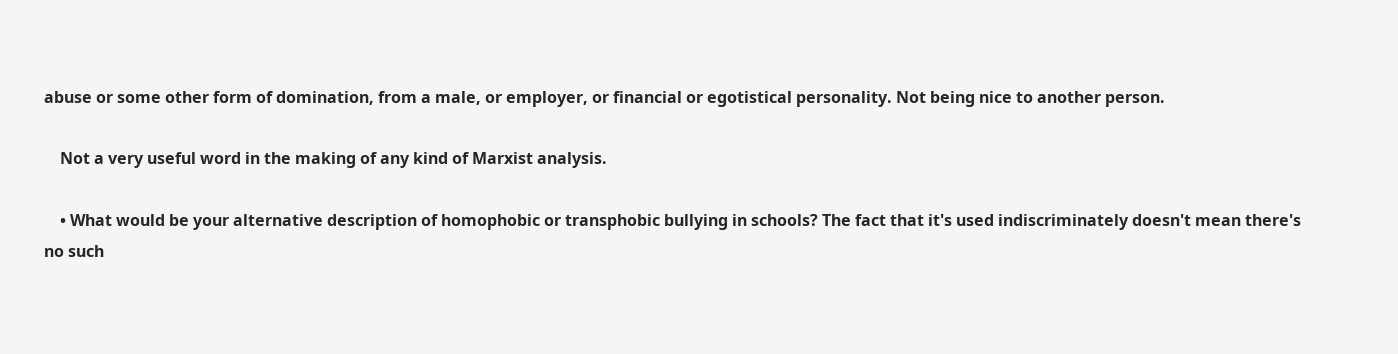abuse or some other form of domination, from a male, or employer, or financial or egotistical personality. Not being nice to another person.

    Not a very useful word in the making of any kind of Marxist analysis.

    • What would be your alternative description of homophobic or transphobic bullying in schools? The fact that it's used indiscriminately doesn't mean there's no such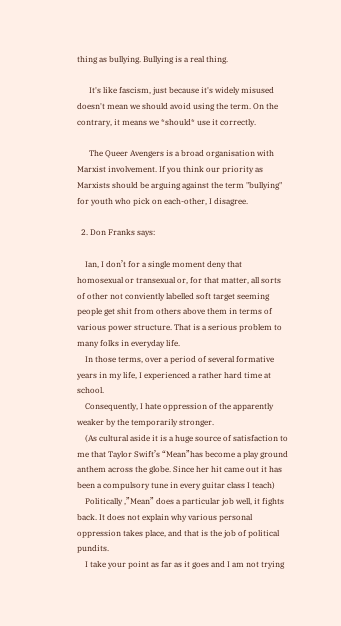thing as bullying. Bullying is a real thing.

      It's like fascism, just because it's widely misused doesn't mean we should avoid using the term. On the contrary, it means we *should* use it correctly.

      The Queer Avengers is a broad organisation with Marxist involvement. If you think our priority as Marxists should be arguing against the term "bullying" for youth who pick on each-other, I disagree.

  2. Don Franks says:

    Ian, I don’t for a single moment deny that homosexual or transexual or, for that matter, all sorts of other not conviently labelled soft target seeming people get shit from others above them in terms of various power structure. That is a serious problem to many folks in everyday life.
    In those terms, over a period of several formative years in my life, I experienced a rather hard time at school.
    Consequently, I hate oppression of the apparently weaker by the temporarily stronger.
    (As cultural aside it is a huge source of satisfaction to me that Taylor Swift’s “Mean”has become a play ground anthem across the globe. Since her hit came out it has been a compulsory tune in every guitar class I teach)
    Politically ,”Mean” does a particular job well, it fights back. It does not explain why various personal oppression takes place, and that is the job of political pundits.
    I take your point as far as it goes and I am not trying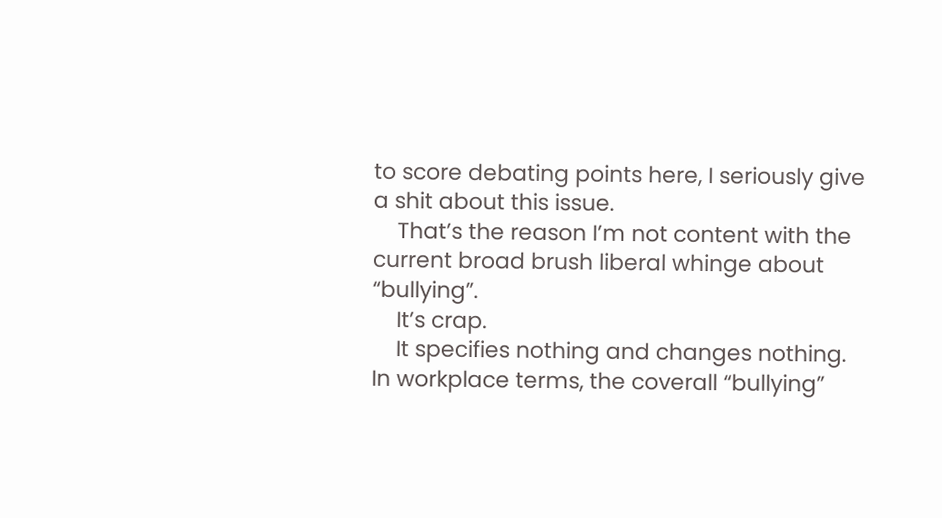to score debating points here, I seriously give a shit about this issue.
    That’s the reason I’m not content with the current broad brush liberal whinge about “bullying”.
    It’s crap.
    It specifies nothing and changes nothing. In workplace terms, the coverall “bullying”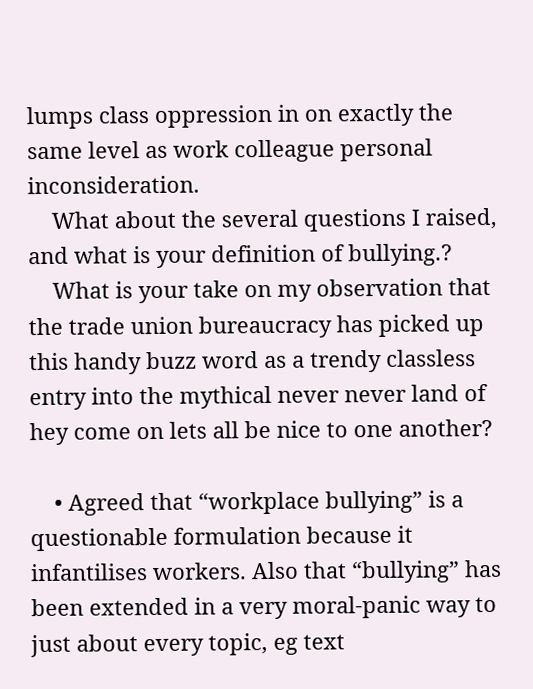lumps class oppression in on exactly the same level as work colleague personal inconsideration.
    What about the several questions I raised, and what is your definition of bullying.?
    What is your take on my observation that the trade union bureaucracy has picked up this handy buzz word as a trendy classless entry into the mythical never never land of hey come on lets all be nice to one another?

    • Agreed that “workplace bullying” is a questionable formulation because it infantilises workers. Also that “bullying” has been extended in a very moral-panic way to just about every topic, eg text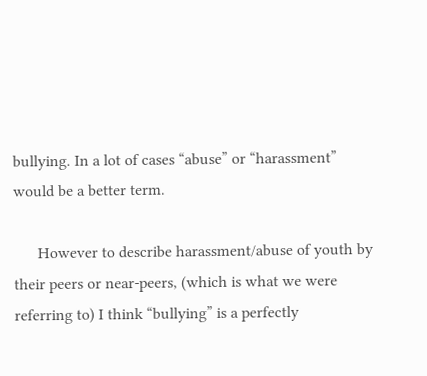bullying. In a lot of cases “abuse” or “harassment” would be a better term.

      However to describe harassment/abuse of youth by their peers or near-peers, (which is what we were referring to) I think “bullying” is a perfectly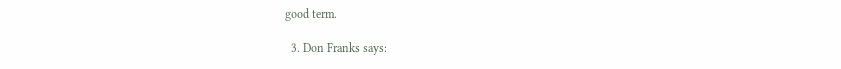good term.

  3. Don Franks says: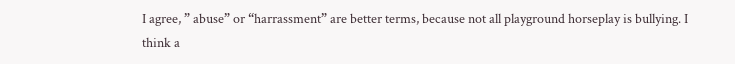I agree, ” abuse” or “harrassment” are better terms, because not all playground horseplay is bullying. I think a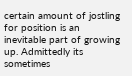certain amount of jostling for position is an inevitable part of growing up. Admittedly its sometimes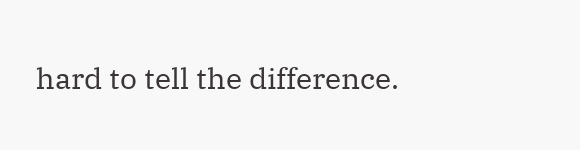hard to tell the difference.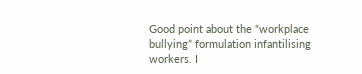Good point about the “workplace bullying” formulation infantilising workers. I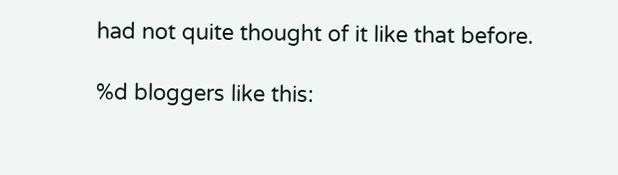had not quite thought of it like that before.

%d bloggers like this: